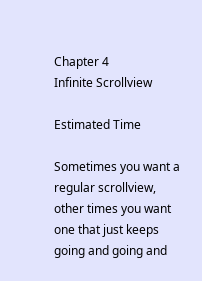Chapter 4
Infinite Scrollview

Estimated Time

Sometimes you want a regular scrollview, other times you want one that just keeps going and going and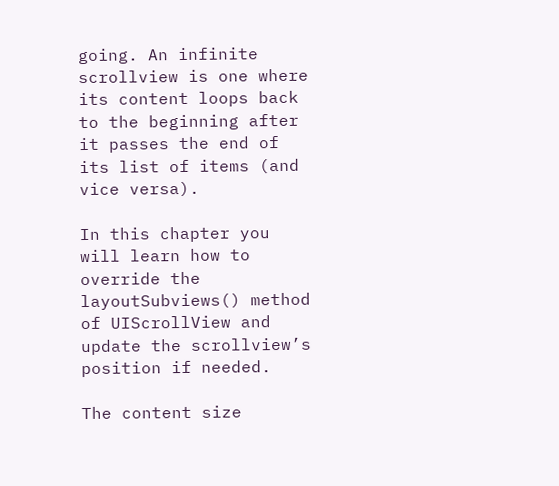going. An infinite scrollview is one where its content loops back to the beginning after it passes the end of its list of items (and vice versa).

In this chapter you will learn how to override the layoutSubviews() method of UIScrollView and update the scrollview’s position if needed.

The content size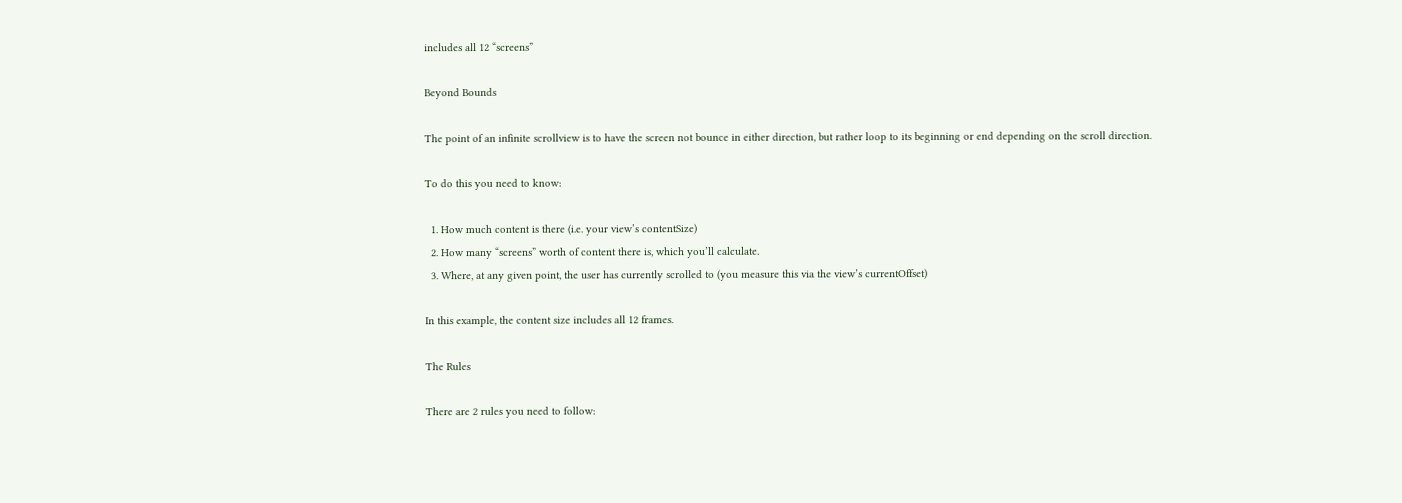includes all 12 “screens”

Beyond Bounds

The point of an infinite scrollview is to have the screen not bounce in either direction, but rather loop to its beginning or end depending on the scroll direction.

To do this you need to know:

  1. How much content is there (i.e. your view’s contentSize)
  2. How many “screens” worth of content there is, which you’ll calculate.
  3. Where, at any given point, the user has currently scrolled to (you measure this via the view’s currentOffset)

In this example, the content size includes all 12 frames.

The Rules

There are 2 rules you need to follow: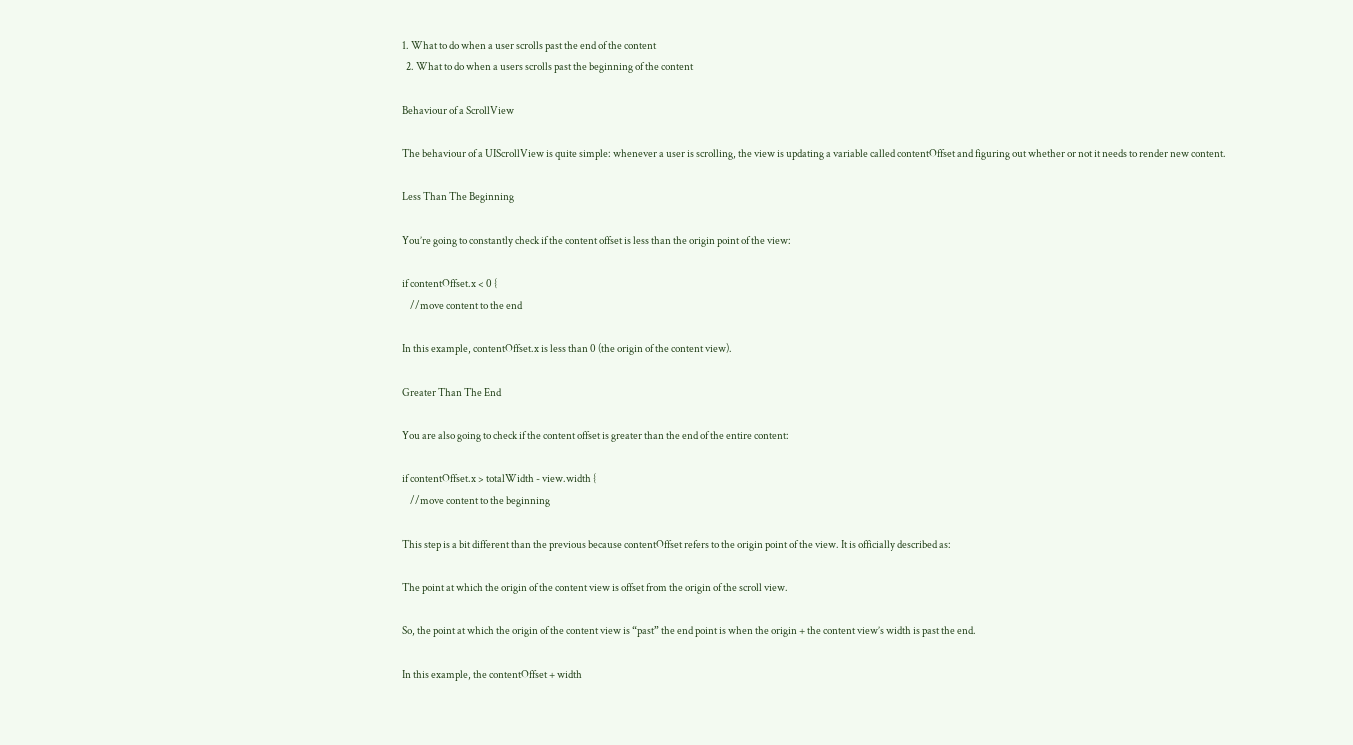1. What to do when a user scrolls past the end of the content
  2. What to do when a users scrolls past the beginning of the content

Behaviour of a ScrollView

The behaviour of a UIScrollView is quite simple: whenever a user is scrolling, the view is updating a variable called contentOffset and figuring out whether or not it needs to render new content.

Less Than The Beginning

You’re going to constantly check if the content offset is less than the origin point of the view:

if contentOffset.x < 0 {
    //move content to the end

In this example, contentOffset.x is less than 0 (the origin of the content view).

Greater Than The End

You are also going to check if the content offset is greater than the end of the entire content:

if contentOffset.x > totalWidth - view.width {
    //move content to the beginning

This step is a bit different than the previous because contentOffset refers to the origin point of the view. It is officially described as:

The point at which the origin of the content view is offset from the origin of the scroll view.

So, the point at which the origin of the content view is “past” the end point is when the origin + the content view’s width is past the end.

In this example, the contentOffset + width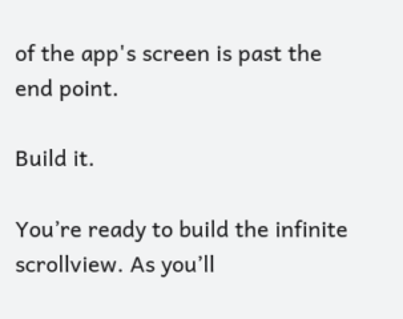of the app's screen is past the end point.

Build it.

You’re ready to build the infinite scrollview. As you’ll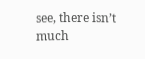see, there isn’t much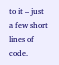to it – just a few short lines of code.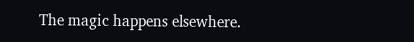The magic happens elsewhere.